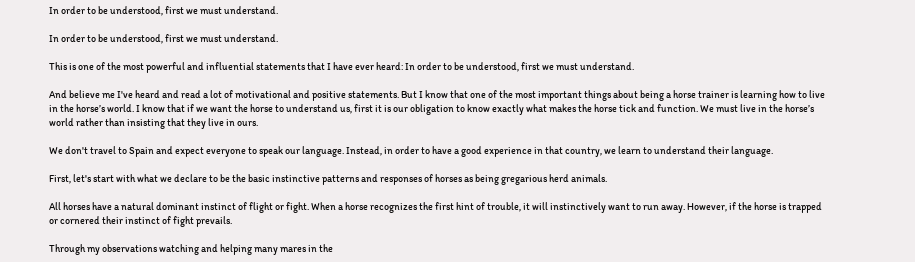In order to be understood, first we must understand.

In order to be understood, first we must understand.

This is one of the most powerful and influential statements that I have ever heard: In order to be understood, first we must understand.

And believe me I've heard and read a lot of motivational and positive statements. But I know that one of the most important things about being a horse trainer is learning how to live in the horse’s world. I know that if we want the horse to understand us, first it is our obligation to know exactly what makes the horse tick and function. We must live in the horse’s world rather than insisting that they live in ours.

We don't travel to Spain and expect everyone to speak our language. Instead, in order to have a good experience in that country, we learn to understand their language.

First, let's start with what we declare to be the basic instinctive patterns and responses of horses as being gregarious herd animals.

All horses have a natural dominant instinct of flight or fight. When a horse recognizes the first hint of trouble, it will instinctively want to run away. However, if the horse is trapped or cornered their instinct of fight prevails.

Through my observations watching and helping many mares in the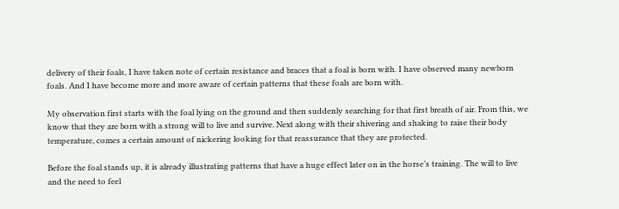delivery of their foals, I have taken note of certain resistance and braces that a foal is born with. I have observed many newborn foals. And I have become more and more aware of certain patterns that these foals are born with.

My observation first starts with the foal lying on the ground and then suddenly searching for that first breath of air. From this, we know that they are born with a strong will to live and survive. Next along with their shivering and shaking to raise their body temperature, comes a certain amount of nickering looking for that reassurance that they are protected.

Before the foal stands up, it is already illustrating patterns that have a huge effect later on in the horse’s training. The will to live and the need to feel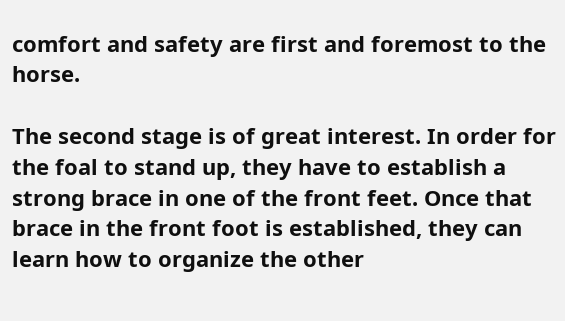comfort and safety are first and foremost to the horse.

The second stage is of great interest. In order for the foal to stand up, they have to establish a strong brace in one of the front feet. Once that brace in the front foot is established, they can learn how to organize the other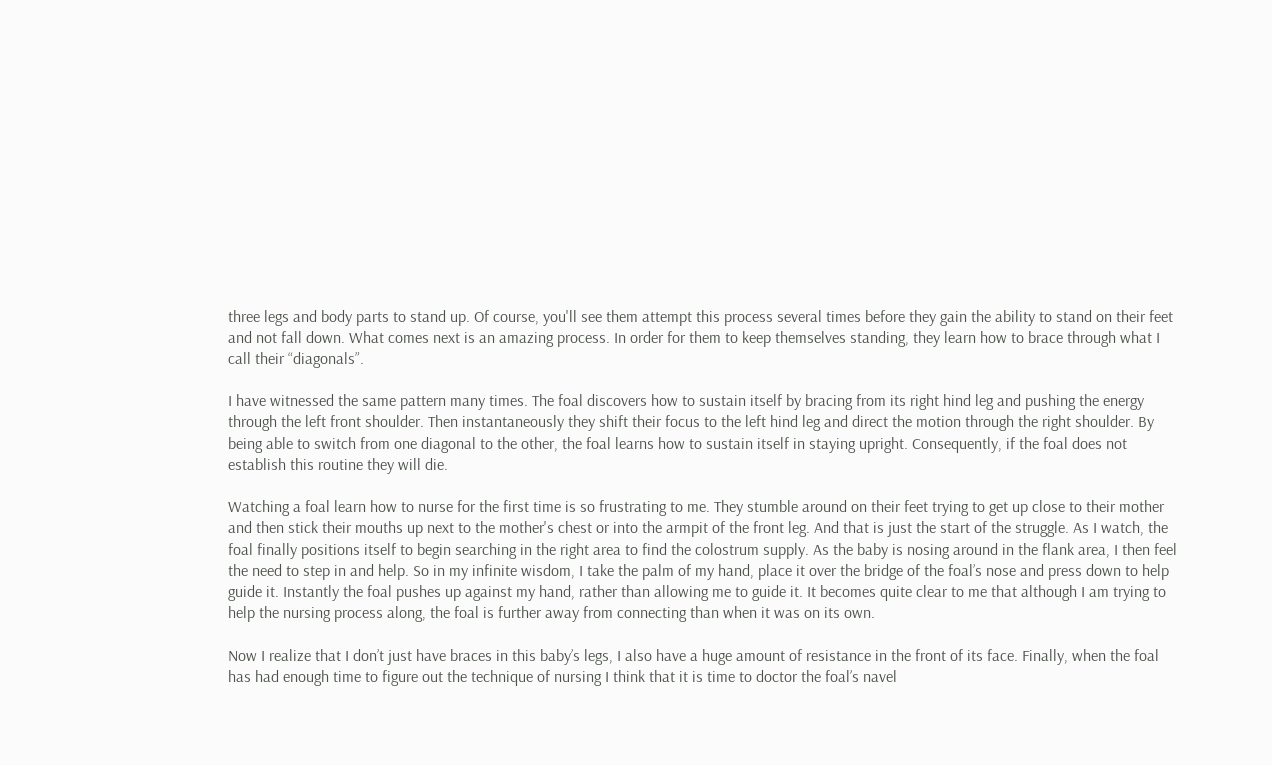three legs and body parts to stand up. Of course, you'll see them attempt this process several times before they gain the ability to stand on their feet and not fall down. What comes next is an amazing process. In order for them to keep themselves standing, they learn how to brace through what I call their “diagonals”.

I have witnessed the same pattern many times. The foal discovers how to sustain itself by bracing from its right hind leg and pushing the energy through the left front shoulder. Then instantaneously they shift their focus to the left hind leg and direct the motion through the right shoulder. By being able to switch from one diagonal to the other, the foal learns how to sustain itself in staying upright. Consequently, if the foal does not establish this routine they will die.

Watching a foal learn how to nurse for the first time is so frustrating to me. They stumble around on their feet trying to get up close to their mother and then stick their mouths up next to the mother's chest or into the armpit of the front leg. And that is just the start of the struggle. As I watch, the foal finally positions itself to begin searching in the right area to find the colostrum supply. As the baby is nosing around in the flank area, I then feel the need to step in and help. So in my infinite wisdom, I take the palm of my hand, place it over the bridge of the foal’s nose and press down to help guide it. Instantly the foal pushes up against my hand, rather than allowing me to guide it. It becomes quite clear to me that although I am trying to help the nursing process along, the foal is further away from connecting than when it was on its own.

Now I realize that I don’t just have braces in this baby’s legs, I also have a huge amount of resistance in the front of its face. Finally, when the foal has had enough time to figure out the technique of nursing I think that it is time to doctor the foal’s navel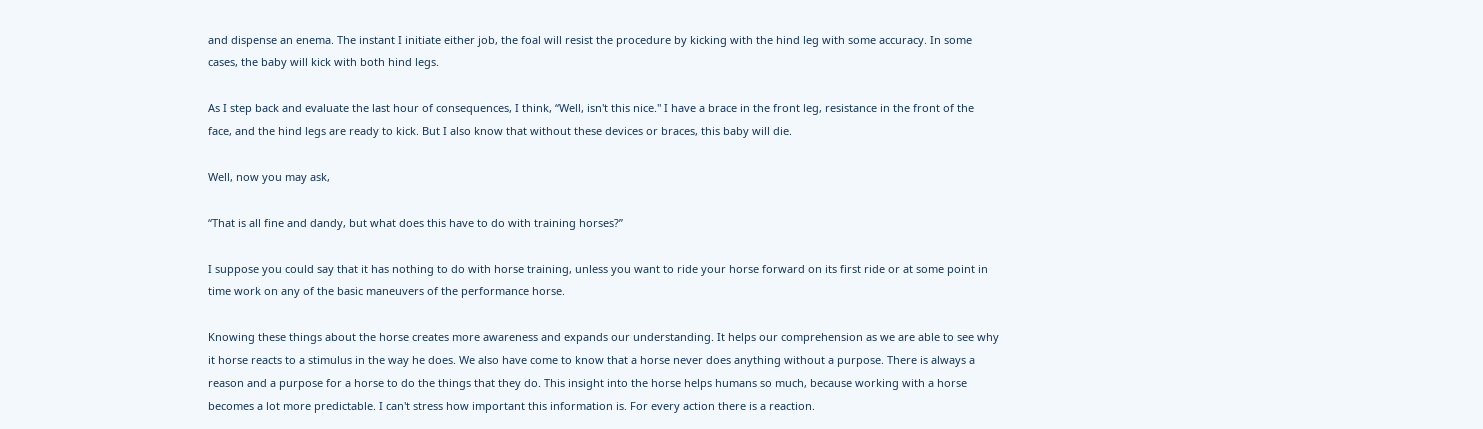and dispense an enema. The instant I initiate either job, the foal will resist the procedure by kicking with the hind leg with some accuracy. In some cases, the baby will kick with both hind legs.

As I step back and evaluate the last hour of consequences, I think, “Well, isn't this nice." I have a brace in the front leg, resistance in the front of the face, and the hind legs are ready to kick. But I also know that without these devices or braces, this baby will die.

Well, now you may ask,

“That is all fine and dandy, but what does this have to do with training horses?”

I suppose you could say that it has nothing to do with horse training, unless you want to ride your horse forward on its first ride or at some point in time work on any of the basic maneuvers of the performance horse.

Knowing these things about the horse creates more awareness and expands our understanding. It helps our comprehension as we are able to see why it horse reacts to a stimulus in the way he does. We also have come to know that a horse never does anything without a purpose. There is always a reason and a purpose for a horse to do the things that they do. This insight into the horse helps humans so much, because working with a horse becomes a lot more predictable. I can't stress how important this information is. For every action there is a reaction.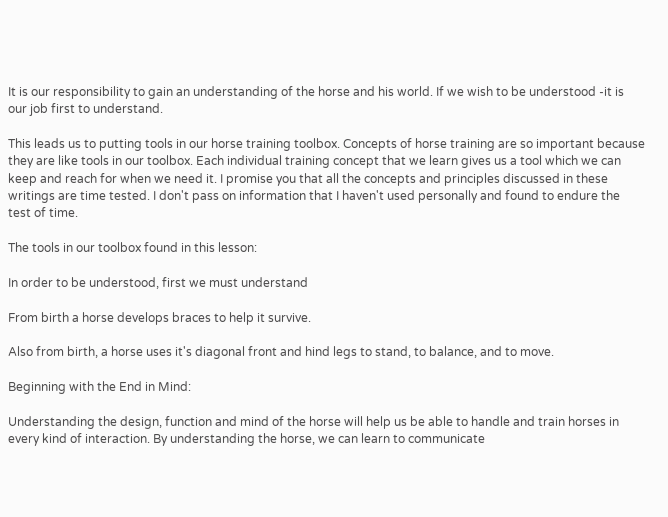It is our responsibility to gain an understanding of the horse and his world. If we wish to be understood -it is our job first to understand.

This leads us to putting tools in our horse training toolbox. Concepts of horse training are so important because they are like tools in our toolbox. Each individual training concept that we learn gives us a tool which we can keep and reach for when we need it. I promise you that all the concepts and principles discussed in these writings are time tested. I don't pass on information that I haven't used personally and found to endure the test of time.

The tools in our toolbox found in this lesson:

In order to be understood, first we must understand

From birth a horse develops braces to help it survive.

Also from birth, a horse uses it's diagonal front and hind legs to stand, to balance, and to move.

Beginning with the End in Mind:

Understanding the design, function and mind of the horse will help us be able to handle and train horses in every kind of interaction. By understanding the horse, we can learn to communicate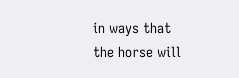in ways that the horse will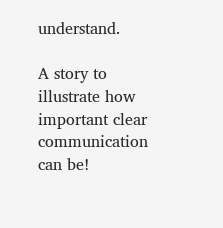understand.

A story to illustrate how important clear communication can be!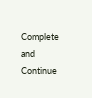Complete and Continue